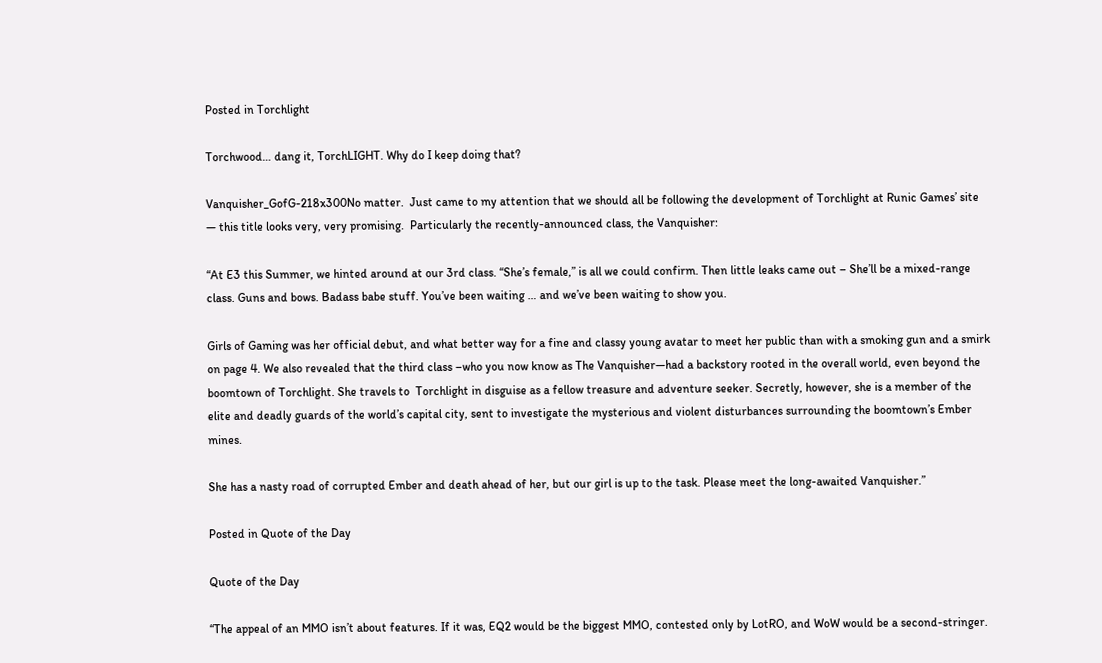Posted in Torchlight

Torchwood… dang it, TorchLIGHT. Why do I keep doing that?

Vanquisher_GofG-218x300No matter.  Just came to my attention that we should all be following the development of Torchlight at Runic Games’ site — this title looks very, very promising.  Particularly the recently-announced class, the Vanquisher:

“At E3 this Summer, we hinted around at our 3rd class. “She’s female,” is all we could confirm. Then little leaks came out – She’ll be a mixed-range class. Guns and bows. Badass babe stuff. You’ve been waiting … and we’ve been waiting to show you.

Girls of Gaming was her official debut, and what better way for a fine and classy young avatar to meet her public than with a smoking gun and a smirk on page 4. We also revealed that the third class –who you now know as The Vanquisher—had a backstory rooted in the overall world, even beyond the boomtown of Torchlight. She travels to  Torchlight in disguise as a fellow treasure and adventure seeker. Secretly, however, she is a member of the elite and deadly guards of the world’s capital city, sent to investigate the mysterious and violent disturbances surrounding the boomtown’s Ember mines.

She has a nasty road of corrupted Ember and death ahead of her, but our girl is up to the task. Please meet the long-awaited Vanquisher.”

Posted in Quote of the Day

Quote of the Day

“The appeal of an MMO isn’t about features. If it was, EQ2 would be the biggest MMO, contested only by LotRO, and WoW would be a second-stringer.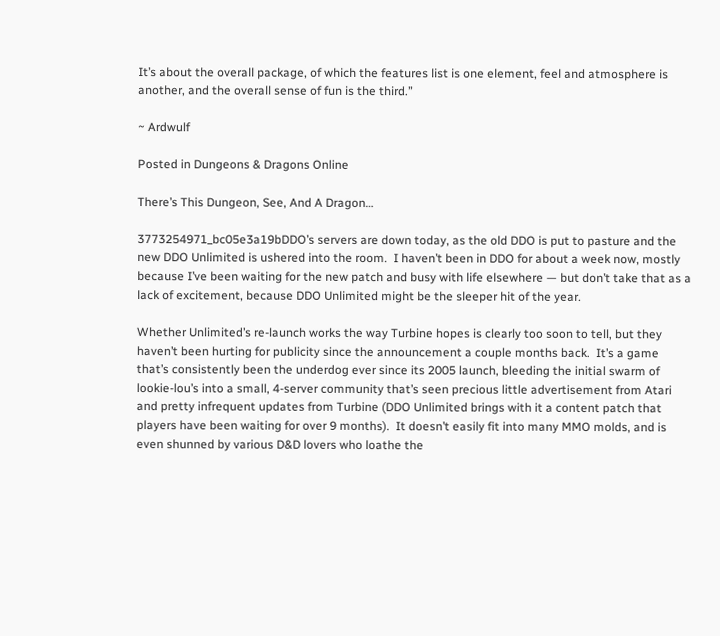It’s about the overall package, of which the features list is one element, feel and atmosphere is another, and the overall sense of fun is the third.”

~ Ardwulf

Posted in Dungeons & Dragons Online

There’s This Dungeon, See, And A Dragon…

3773254971_bc05e3a19bDDO’s servers are down today, as the old DDO is put to pasture and the new DDO Unlimited is ushered into the room.  I haven’t been in DDO for about a week now, mostly because I’ve been waiting for the new patch and busy with life elsewhere — but don’t take that as a lack of excitement, because DDO Unlimited might be the sleeper hit of the year.

Whether Unlimited’s re-launch works the way Turbine hopes is clearly too soon to tell, but they haven’t been hurting for publicity since the announcement a couple months back.  It’s a game that’s consistently been the underdog ever since its 2005 launch, bleeding the initial swarm of lookie-lou’s into a small, 4-server community that’s seen precious little advertisement from Atari and pretty infrequent updates from Turbine (DDO Unlimited brings with it a content patch that players have been waiting for over 9 months).  It doesn’t easily fit into many MMO molds, and is even shunned by various D&D lovers who loathe the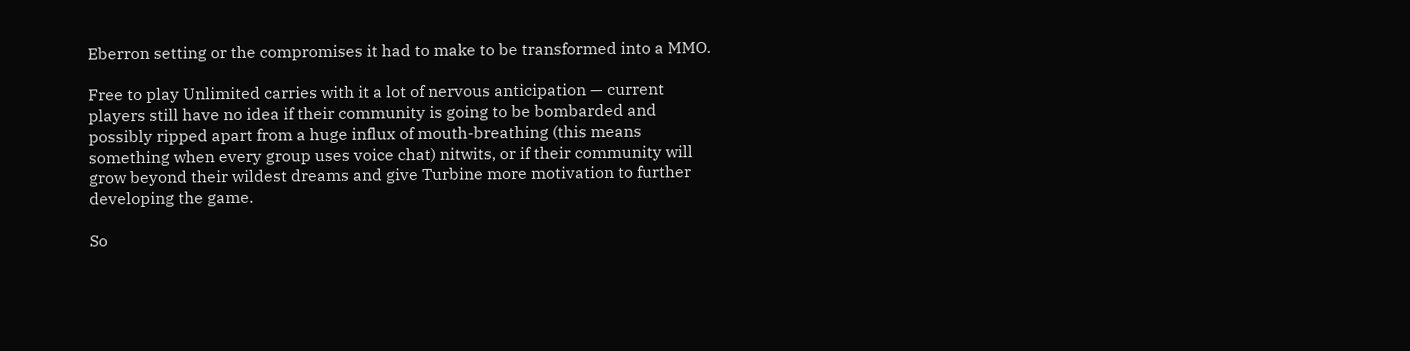Eberron setting or the compromises it had to make to be transformed into a MMO.

Free to play Unlimited carries with it a lot of nervous anticipation — current players still have no idea if their community is going to be bombarded and possibly ripped apart from a huge influx of mouth-breathing (this means something when every group uses voice chat) nitwits, or if their community will grow beyond their wildest dreams and give Turbine more motivation to further developing the game.

So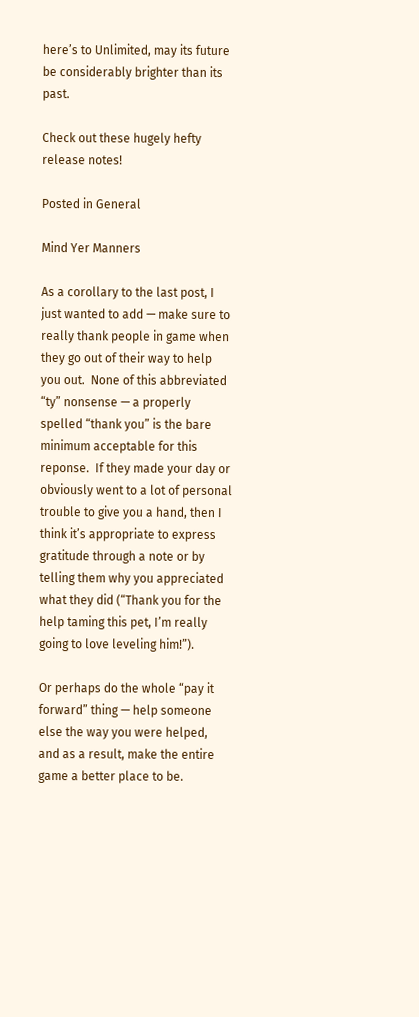here’s to Unlimited, may its future be considerably brighter than its past.

Check out these hugely hefty release notes!

Posted in General

Mind Yer Manners

As a corollary to the last post, I just wanted to add — make sure to really thank people in game when they go out of their way to help you out.  None of this abbreviated “ty” nonsense — a properly spelled “thank you” is the bare minimum acceptable for this reponse.  If they made your day or obviously went to a lot of personal trouble to give you a hand, then I think it’s appropriate to express gratitude through a note or by telling them why you appreciated what they did (“Thank you for the help taming this pet, I’m really going to love leveling him!”).

Or perhaps do the whole “pay it forward” thing — help someone else the way you were helped, and as a result, make the entire game a better place to be.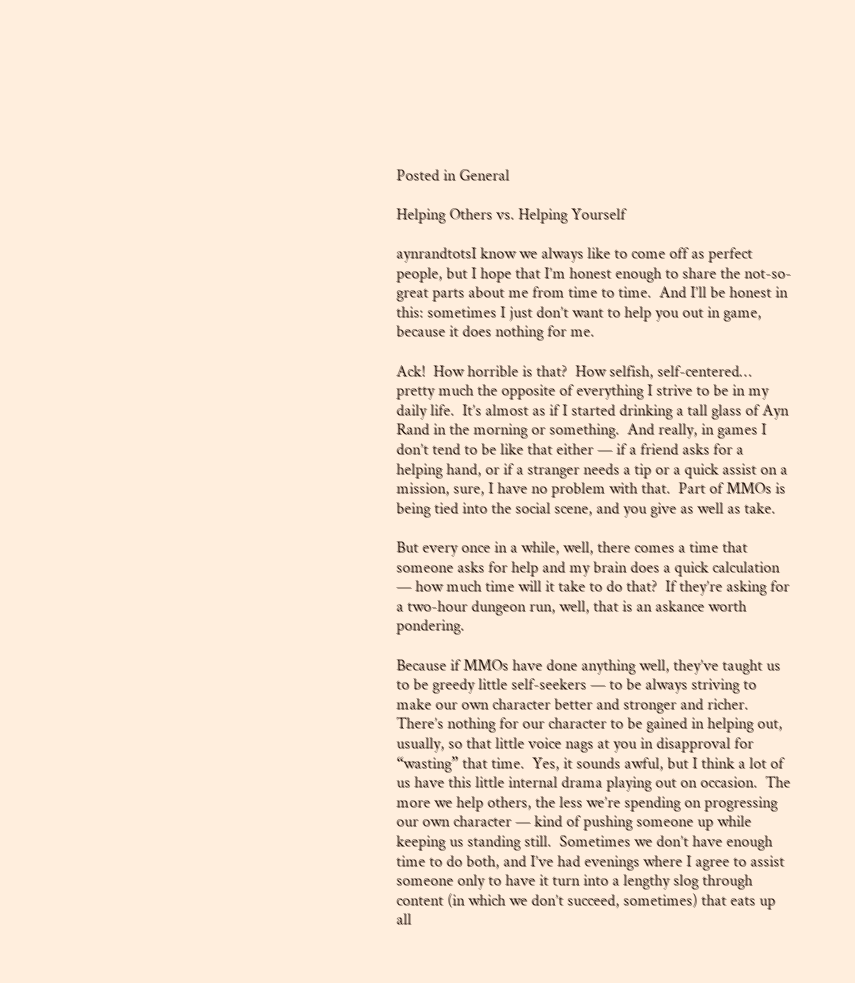Posted in General

Helping Others vs. Helping Yourself

aynrandtotsI know we always like to come off as perfect people, but I hope that I’m honest enough to share the not-so-great parts about me from time to time.  And I’ll be honest in this: sometimes I just don’t want to help you out in game, because it does nothing for me.

Ack!  How horrible is that?  How selfish, self-centered… pretty much the opposite of everything I strive to be in my daily life.  It’s almost as if I started drinking a tall glass of Ayn Rand in the morning or something.  And really, in games I don’t tend to be like that either — if a friend asks for a helping hand, or if a stranger needs a tip or a quick assist on a mission, sure, I have no problem with that.  Part of MMOs is being tied into the social scene, and you give as well as take.

But every once in a while, well, there comes a time that someone asks for help and my brain does a quick calculation — how much time will it take to do that?  If they’re asking for a two-hour dungeon run, well, that is an askance worth pondering.

Because if MMOs have done anything well, they’ve taught us to be greedy little self-seekers — to be always striving to make our own character better and stronger and richer.  There’s nothing for our character to be gained in helping out, usually, so that little voice nags at you in disapproval for “wasting” that time.  Yes, it sounds awful, but I think a lot of us have this little internal drama playing out on occasion.  The more we help others, the less we’re spending on progressing our own character — kind of pushing someone up while keeping us standing still.  Sometimes we don’t have enough time to do both, and I’ve had evenings where I agree to assist someone only to have it turn into a lengthy slog through content (in which we don’t succeed, sometimes) that eats up all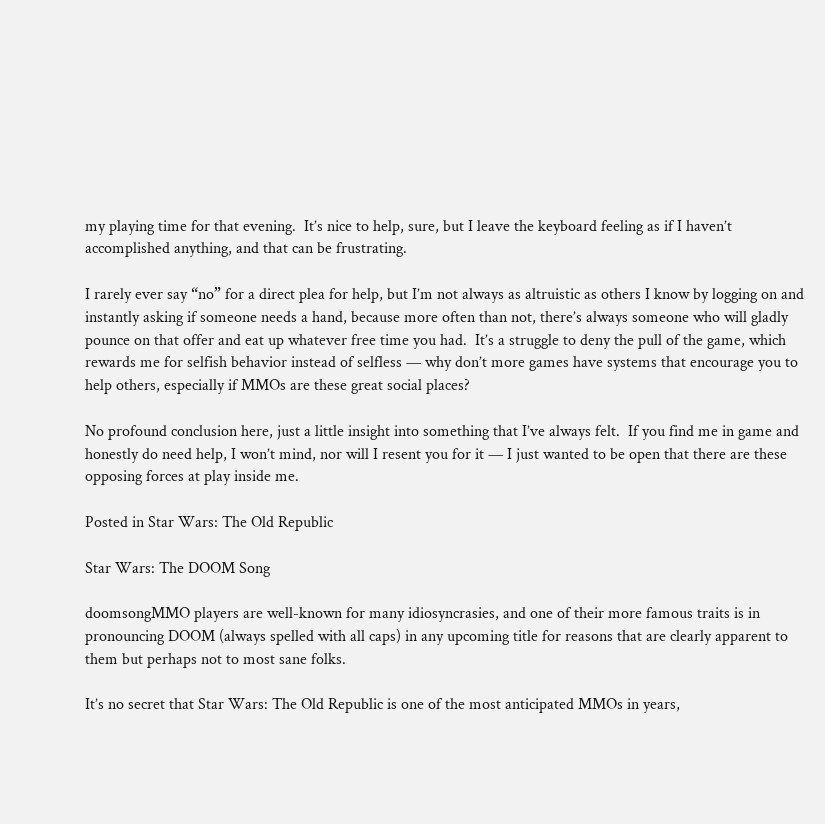my playing time for that evening.  It’s nice to help, sure, but I leave the keyboard feeling as if I haven’t accomplished anything, and that can be frustrating.

I rarely ever say “no” for a direct plea for help, but I’m not always as altruistic as others I know by logging on and instantly asking if someone needs a hand, because more often than not, there’s always someone who will gladly pounce on that offer and eat up whatever free time you had.  It’s a struggle to deny the pull of the game, which rewards me for selfish behavior instead of selfless — why don’t more games have systems that encourage you to help others, especially if MMOs are these great social places?

No profound conclusion here, just a little insight into something that I’ve always felt.  If you find me in game and honestly do need help, I won’t mind, nor will I resent you for it — I just wanted to be open that there are these opposing forces at play inside me.

Posted in Star Wars: The Old Republic

Star Wars: The DOOM Song

doomsongMMO players are well-known for many idiosyncrasies, and one of their more famous traits is in pronouncing DOOM (always spelled with all caps) in any upcoming title for reasons that are clearly apparent to them but perhaps not to most sane folks.

It’s no secret that Star Wars: The Old Republic is one of the most anticipated MMOs in years,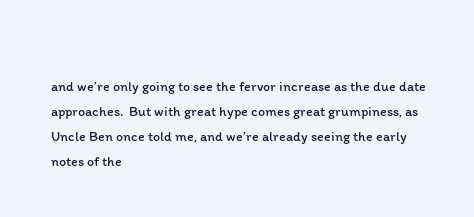and we’re only going to see the fervor increase as the due date approaches.  But with great hype comes great grumpiness, as Uncle Ben once told me, and we’re already seeing the early notes of the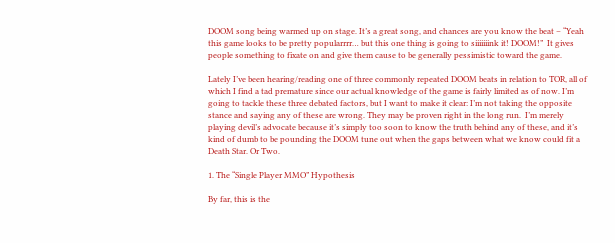DOOM song being warmed up on stage. It’s a great song, and chances are you know the beat – “Yeah this game looks to be pretty popularrrr… but this one thing is going to siiiiiiink it! DOOM!”  It gives people something to fixate on and give them cause to be generally pessimistic toward the game.

Lately I’ve been hearing/reading one of three commonly repeated DOOM beats in relation to TOR, all of which I find a tad premature since our actual knowledge of the game is fairly limited as of now. I’m going to tackle these three debated factors, but I want to make it clear: I’m not taking the opposite stance and saying any of these are wrong. They may be proven right in the long run.  I’m merely playing devil’s advocate because it’s simply too soon to know the truth behind any of these, and it’s kind of dumb to be pounding the DOOM tune out when the gaps between what we know could fit a Death Star. Or Two.

1. The “Single Player MMO” Hypothesis

By far, this is the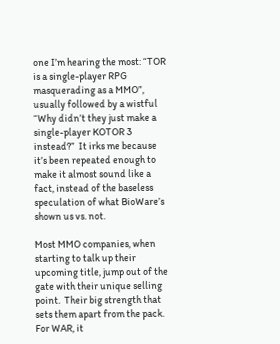one I’m hearing the most: “TOR is a single-player RPG masquerading as a MMO”, usually followed by a wistful “Why didn’t they just make a single-player KOTOR 3 instead?”  It irks me because it’s been repeated enough to make it almost sound like a fact, instead of the baseless speculation of what BioWare’s shown us vs. not.

Most MMO companies, when starting to talk up their upcoming title, jump out of the gate with their unique selling point.  Their big strength that sets them apart from the pack.  For WAR, it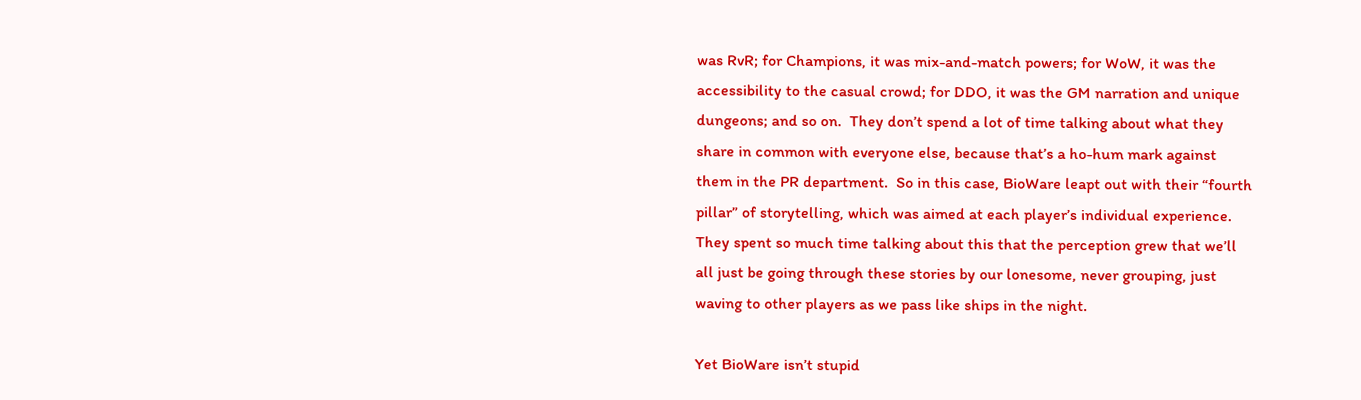was RvR; for Champions, it was mix-and-match powers; for WoW, it was the accessibility to the casual crowd; for DDO, it was the GM narration and unique dungeons; and so on.  They don’t spend a lot of time talking about what they share in common with everyone else, because that’s a ho-hum mark against them in the PR department.  So in this case, BioWare leapt out with their “fourth pillar” of storytelling, which was aimed at each player’s individual experience.  They spent so much time talking about this that the perception grew that we’ll all just be going through these stories by our lonesome, never grouping, just waving to other players as we pass like ships in the night.

Yet BioWare isn’t stupid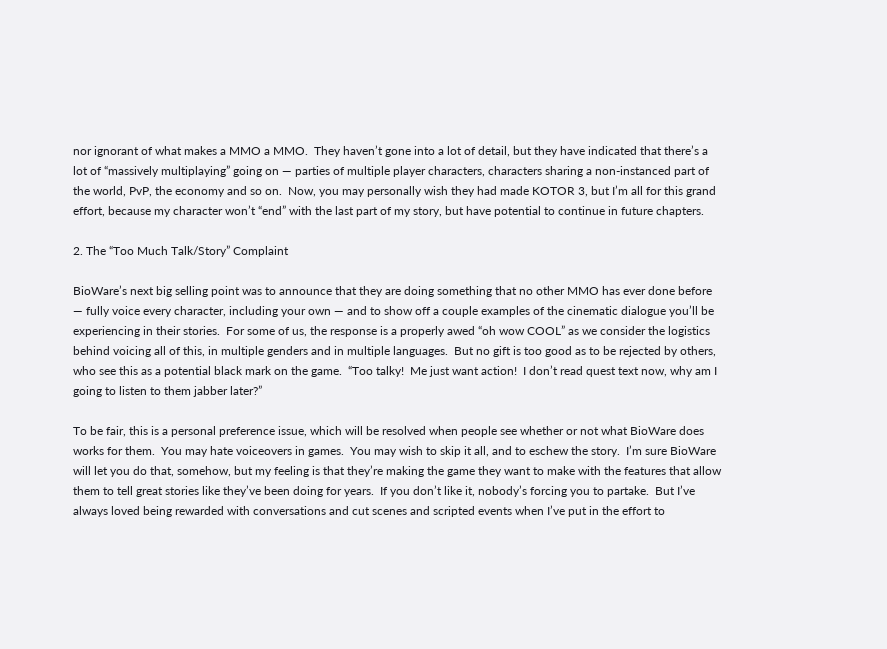nor ignorant of what makes a MMO a MMO.  They haven’t gone into a lot of detail, but they have indicated that there’s a lot of “massively multiplaying” going on — parties of multiple player characters, characters sharing a non-instanced part of the world, PvP, the economy and so on.  Now, you may personally wish they had made KOTOR 3, but I’m all for this grand effort, because my character won’t “end” with the last part of my story, but have potential to continue in future chapters.

2. The “Too Much Talk/Story” Complaint

BioWare’s next big selling point was to announce that they are doing something that no other MMO has ever done before — fully voice every character, including your own — and to show off a couple examples of the cinematic dialogue you’ll be experiencing in their stories.  For some of us, the response is a properly awed “oh wow COOL” as we consider the logistics behind voicing all of this, in multiple genders and in multiple languages.  But no gift is too good as to be rejected by others, who see this as a potential black mark on the game.  “Too talky!  Me just want action!  I don’t read quest text now, why am I going to listen to them jabber later?”

To be fair, this is a personal preference issue, which will be resolved when people see whether or not what BioWare does works for them.  You may hate voiceovers in games.  You may wish to skip it all, and to eschew the story.  I’m sure BioWare will let you do that, somehow, but my feeling is that they’re making the game they want to make with the features that allow them to tell great stories like they’ve been doing for years.  If you don’t like it, nobody’s forcing you to partake.  But I’ve always loved being rewarded with conversations and cut scenes and scripted events when I’ve put in the effort to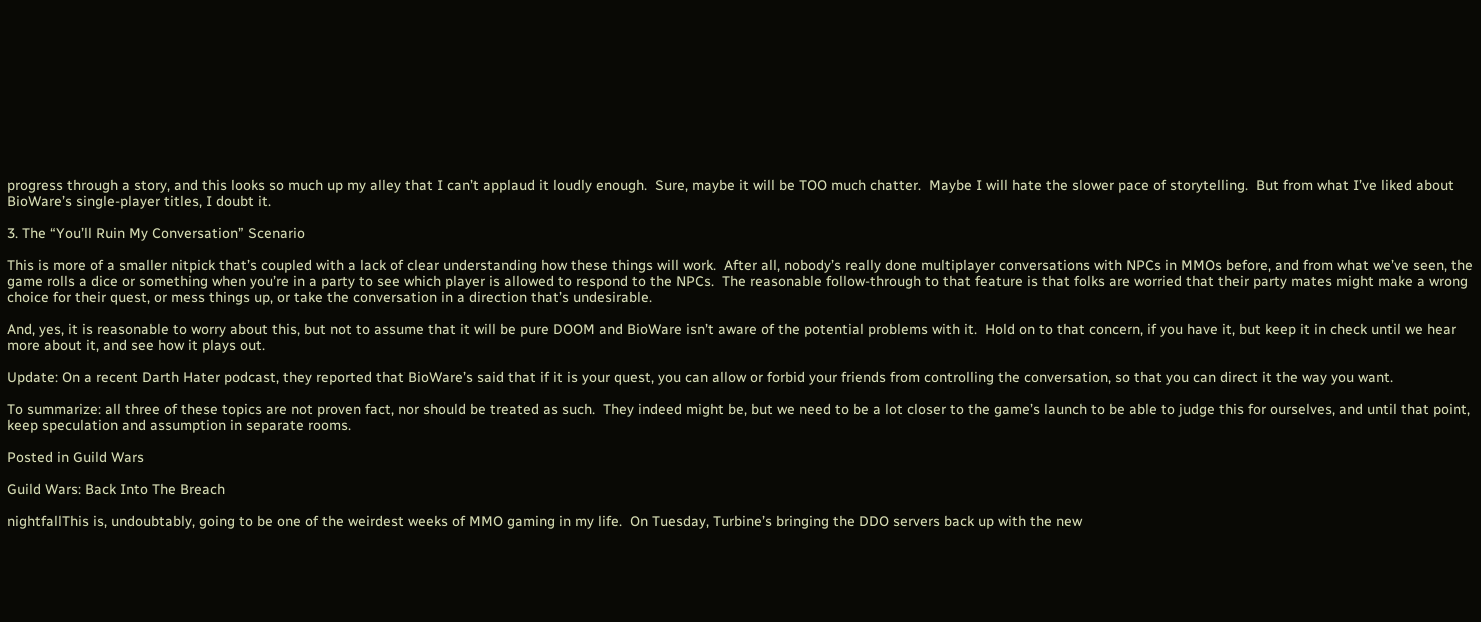progress through a story, and this looks so much up my alley that I can’t applaud it loudly enough.  Sure, maybe it will be TOO much chatter.  Maybe I will hate the slower pace of storytelling.  But from what I’ve liked about BioWare’s single-player titles, I doubt it.

3. The “You’ll Ruin My Conversation” Scenario

This is more of a smaller nitpick that’s coupled with a lack of clear understanding how these things will work.  After all, nobody’s really done multiplayer conversations with NPCs in MMOs before, and from what we’ve seen, the game rolls a dice or something when you’re in a party to see which player is allowed to respond to the NPCs.  The reasonable follow-through to that feature is that folks are worried that their party mates might make a wrong choice for their quest, or mess things up, or take the conversation in a direction that’s undesirable.

And, yes, it is reasonable to worry about this, but not to assume that it will be pure DOOM and BioWare isn’t aware of the potential problems with it.  Hold on to that concern, if you have it, but keep it in check until we hear more about it, and see how it plays out.

Update: On a recent Darth Hater podcast, they reported that BioWare’s said that if it is your quest, you can allow or forbid your friends from controlling the conversation, so that you can direct it the way you want.

To summarize: all three of these topics are not proven fact, nor should be treated as such.  They indeed might be, but we need to be a lot closer to the game’s launch to be able to judge this for ourselves, and until that point, keep speculation and assumption in separate rooms.

Posted in Guild Wars

Guild Wars: Back Into The Breach

nightfallThis is, undoubtably, going to be one of the weirdest weeks of MMO gaming in my life.  On Tuesday, Turbine’s bringing the DDO servers back up with the new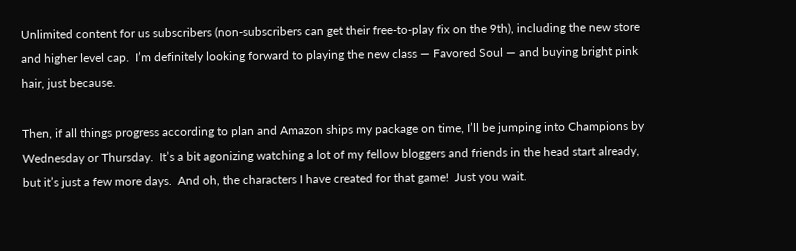Unlimited content for us subscribers (non-subscribers can get their free-to-play fix on the 9th), including the new store and higher level cap.  I’m definitely looking forward to playing the new class — Favored Soul — and buying bright pink hair, just because.

Then, if all things progress according to plan and Amazon ships my package on time, I’ll be jumping into Champions by Wednesday or Thursday.  It’s a bit agonizing watching a lot of my fellow bloggers and friends in the head start already, but it’s just a few more days.  And oh, the characters I have created for that game!  Just you wait.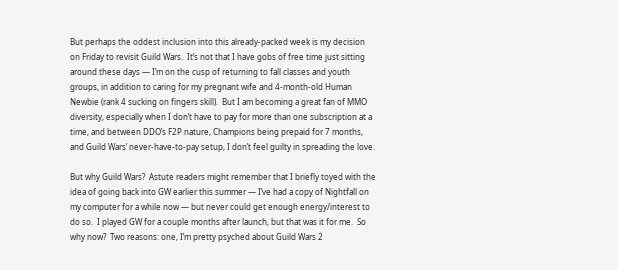But perhaps the oddest inclusion into this already-packed week is my decision on Friday to revisit Guild Wars.  It’s not that I have gobs of free time just sitting around these days — I’m on the cusp of returning to fall classes and youth groups, in addition to caring for my pregnant wife and 4-month-old Human Newbie (rank 4 sucking on fingers skill).  But I am becoming a great fan of MMO diversity, especially when I don’t have to pay for more than one subscription at a time, and between DDO’s F2P nature, Champions being prepaid for 7 months, and Guild Wars’ never-have-to-pay setup, I don’t feel guilty in spreading the love.

But why Guild Wars?  Astute readers might remember that I briefly toyed with the idea of going back into GW earlier this summer — I’ve had a copy of Nightfall on my computer for a while now — but never could get enough energy/interest to do so.  I played GW for a couple months after launch, but that was it for me.  So why now?  Two reasons: one, I’m pretty psyched about Guild Wars 2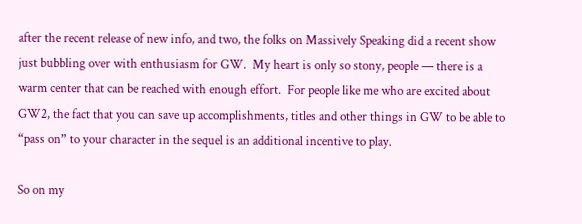after the recent release of new info, and two, the folks on Massively Speaking did a recent show just bubbling over with enthusiasm for GW.  My heart is only so stony, people — there is a warm center that can be reached with enough effort.  For people like me who are excited about  GW2, the fact that you can save up accomplishments, titles and other things in GW to be able to “pass on” to your character in the sequel is an additional incentive to play.

So on my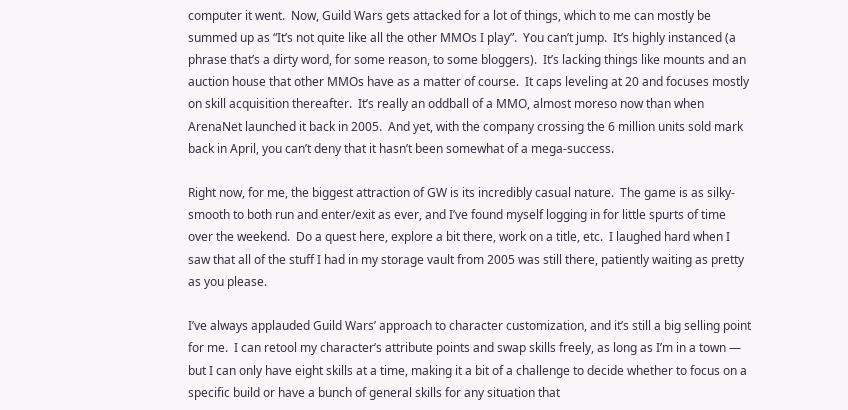computer it went.  Now, Guild Wars gets attacked for a lot of things, which to me can mostly be summed up as “It’s not quite like all the other MMOs I play”.  You can’t jump.  It’s highly instanced (a phrase that’s a dirty word, for some reason, to some bloggers).  It’s lacking things like mounts and an auction house that other MMOs have as a matter of course.  It caps leveling at 20 and focuses mostly on skill acquisition thereafter.  It’s really an oddball of a MMO, almost moreso now than when ArenaNet launched it back in 2005.  And yet, with the company crossing the 6 million units sold mark back in April, you can’t deny that it hasn’t been somewhat of a mega-success.

Right now, for me, the biggest attraction of GW is its incredibly casual nature.  The game is as silky-smooth to both run and enter/exit as ever, and I’ve found myself logging in for little spurts of time over the weekend.  Do a quest here, explore a bit there, work on a title, etc.  I laughed hard when I saw that all of the stuff I had in my storage vault from 2005 was still there, patiently waiting as pretty as you please.

I’ve always applauded Guild Wars’ approach to character customization, and it’s still a big selling point for me.  I can retool my character’s attribute points and swap skills freely, as long as I’m in a town — but I can only have eight skills at a time, making it a bit of a challenge to decide whether to focus on a specific build or have a bunch of general skills for any situation that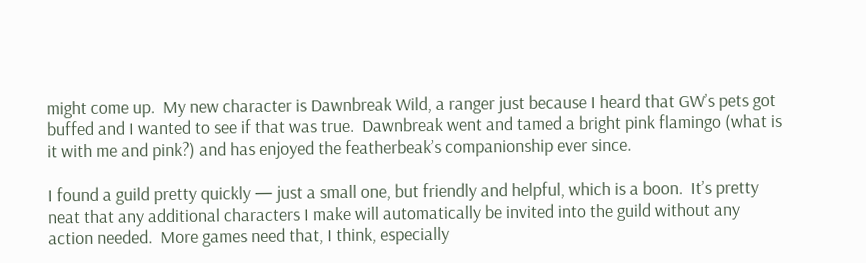might come up.  My new character is Dawnbreak Wild, a ranger just because I heard that GW’s pets got buffed and I wanted to see if that was true.  Dawnbreak went and tamed a bright pink flamingo (what is it with me and pink?) and has enjoyed the featherbeak’s companionship ever since.

I found a guild pretty quickly — just a small one, but friendly and helpful, which is a boon.  It’s pretty neat that any additional characters I make will automatically be invited into the guild without any action needed.  More games need that, I think, especially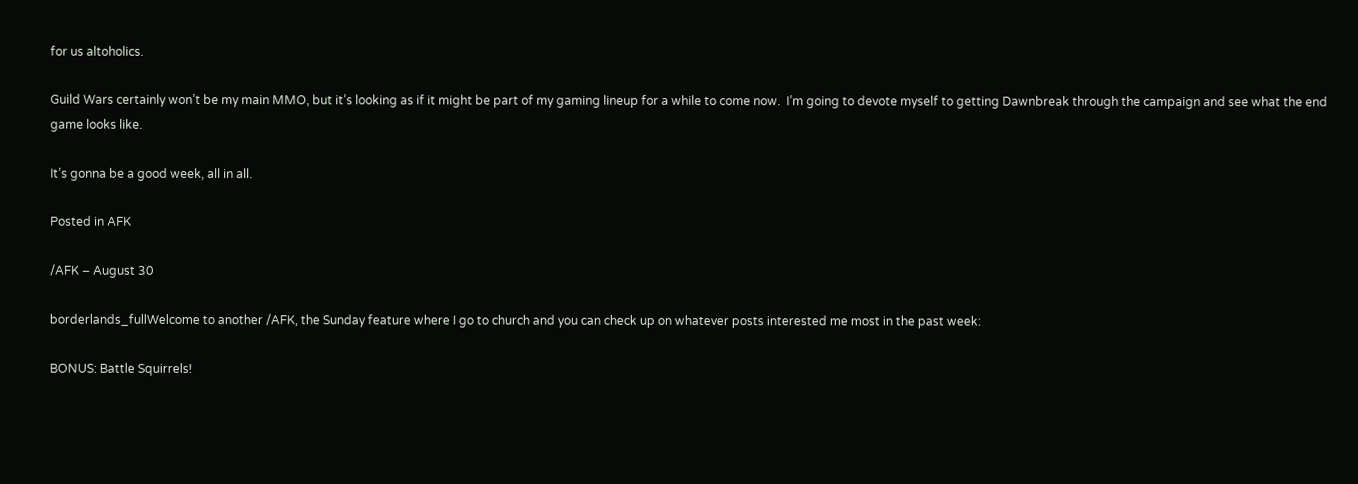for us altoholics.

Guild Wars certainly won’t be my main MMO, but it’s looking as if it might be part of my gaming lineup for a while to come now.  I’m going to devote myself to getting Dawnbreak through the campaign and see what the end game looks like.

It’s gonna be a good week, all in all.

Posted in AFK

/AFK – August 30

borderlands_fullWelcome to another /AFK, the Sunday feature where I go to church and you can check up on whatever posts interested me most in the past week:

BONUS: Battle Squirrels!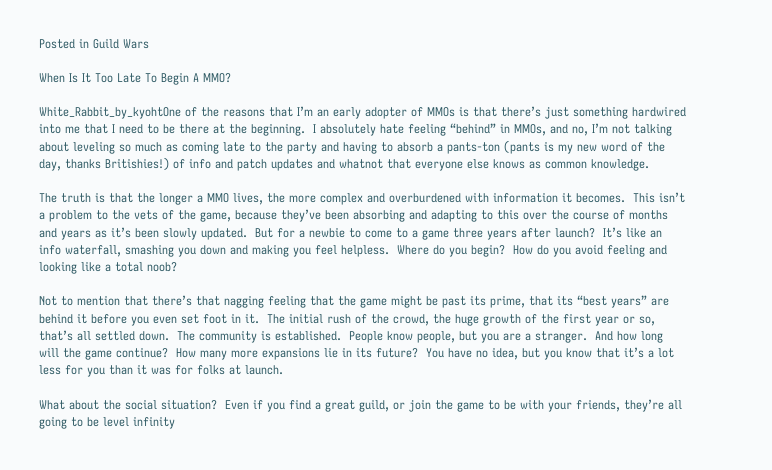Posted in Guild Wars

When Is It Too Late To Begin A MMO?

White_Rabbit_by_kyohtOne of the reasons that I’m an early adopter of MMOs is that there’s just something hardwired into me that I need to be there at the beginning.  I absolutely hate feeling “behind” in MMOs, and no, I’m not talking about leveling so much as coming late to the party and having to absorb a pants-ton (pants is my new word of the day, thanks Britishies!) of info and patch updates and whatnot that everyone else knows as common knowledge.

The truth is that the longer a MMO lives, the more complex and overburdened with information it becomes.  This isn’t a problem to the vets of the game, because they’ve been absorbing and adapting to this over the course of months and years as it’s been slowly updated.  But for a newbie to come to a game three years after launch?  It’s like an info waterfall, smashing you down and making you feel helpless.  Where do you begin?  How do you avoid feeling and looking like a total noob?

Not to mention that there’s that nagging feeling that the game might be past its prime, that its “best years” are behind it before you even set foot in it.  The initial rush of the crowd, the huge growth of the first year or so, that’s all settled down.  The community is established.  People know people, but you are a stranger.  And how long will the game continue?  How many more expansions lie in its future?  You have no idea, but you know that it’s a lot less for you than it was for folks at launch.

What about the social situation?  Even if you find a great guild, or join the game to be with your friends, they’re all going to be level infinity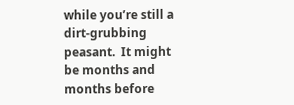while you’re still a dirt-grubbing peasant.  It might be months and months before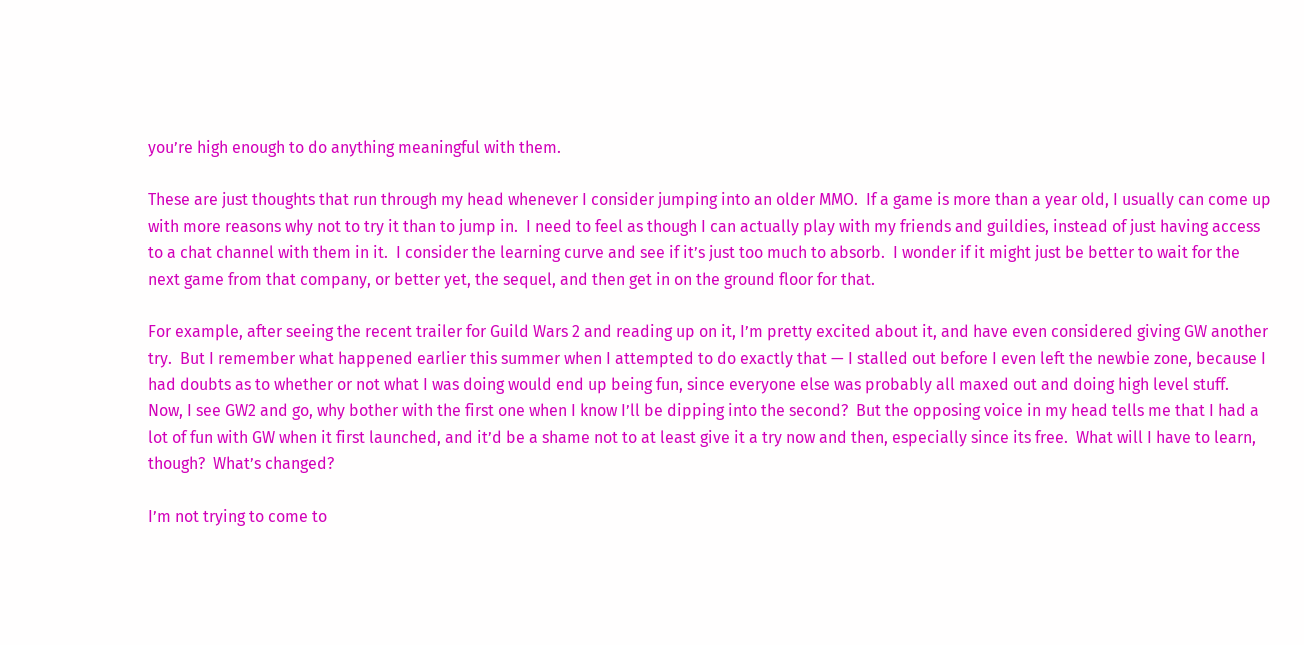you’re high enough to do anything meaningful with them.

These are just thoughts that run through my head whenever I consider jumping into an older MMO.  If a game is more than a year old, I usually can come up with more reasons why not to try it than to jump in.  I need to feel as though I can actually play with my friends and guildies, instead of just having access to a chat channel with them in it.  I consider the learning curve and see if it’s just too much to absorb.  I wonder if it might just be better to wait for the next game from that company, or better yet, the sequel, and then get in on the ground floor for that.

For example, after seeing the recent trailer for Guild Wars 2 and reading up on it, I’m pretty excited about it, and have even considered giving GW another try.  But I remember what happened earlier this summer when I attempted to do exactly that — I stalled out before I even left the newbie zone, because I had doubts as to whether or not what I was doing would end up being fun, since everyone else was probably all maxed out and doing high level stuff.  Now, I see GW2 and go, why bother with the first one when I know I’ll be dipping into the second?  But the opposing voice in my head tells me that I had a lot of fun with GW when it first launched, and it’d be a shame not to at least give it a try now and then, especially since its free.  What will I have to learn, though?  What’s changed?

I’m not trying to come to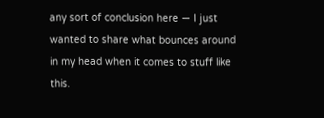any sort of conclusion here — I just wanted to share what bounces around in my head when it comes to stuff like this.